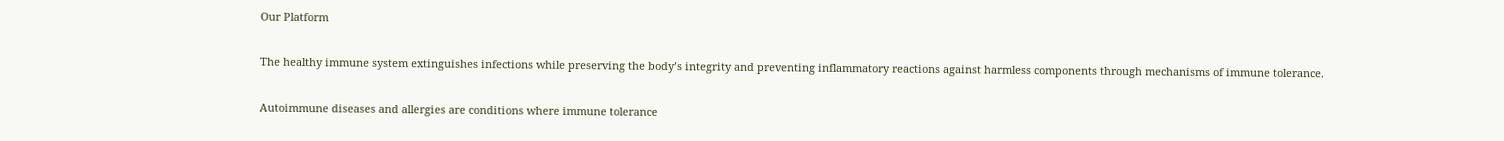Our Platform

The healthy immune system extinguishes infections while preserving the body’s integrity and preventing inflammatory reactions against harmless components through mechanisms of immune tolerance.

Autoimmune diseases and allergies are conditions where immune tolerance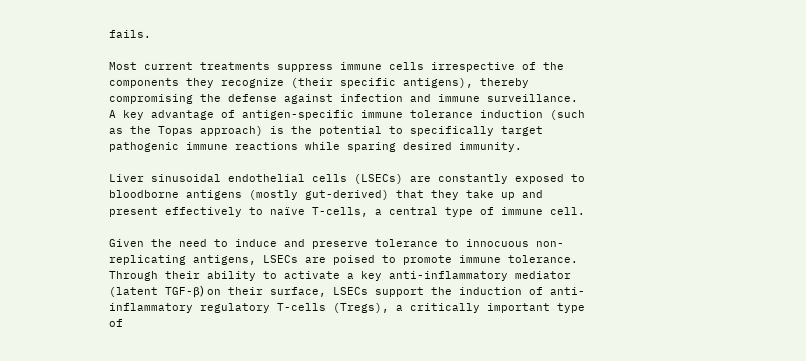fails.

Most current treatments suppress immune cells irrespective of the components they recognize (their specific antigens), thereby compromising the defense against infection and immune surveillance. A key advantage of antigen-specific immune tolerance induction (such as the Topas approach) is the potential to specifically target pathogenic immune reactions while sparing desired immunity.

Liver sinusoidal endothelial cells (LSECs) are constantly exposed to bloodborne antigens (mostly gut-derived) that they take up and present effectively to naïve T-cells, a central type of immune cell.

Given the need to induce and preserve tolerance to innocuous non-replicating antigens, LSECs are poised to promote immune tolerance. Through their ability to activate a key anti-inflammatory mediator (latent TGF-β) on their surface, LSECs support the induction of anti-inflammatory regulatory T-cells (Tregs), a critically important type of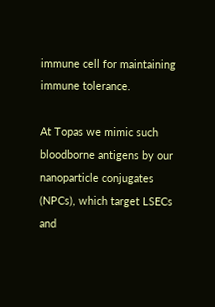immune cell for maintaining immune tolerance.

At Topas we mimic such bloodborne antigens by our nanoparticle conjugates (NPCs), which target LSECs and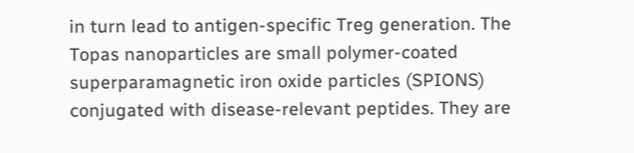in turn lead to antigen-specific Treg generation. The Topas nanoparticles are small polymer-coated superparamagnetic iron oxide particles (SPIONS) conjugated with disease-relevant peptides. They are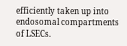efficiently taken up into endosomal compartments of LSECs.